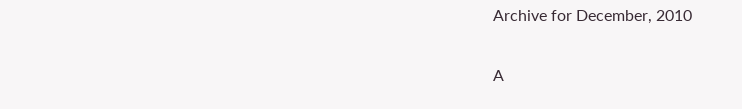Archive for December, 2010

A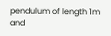pendulum of length 1m and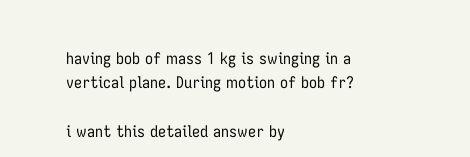having bob of mass 1 kg is swinging in a vertical plane. During motion of bob fr?

i want this detailed answer by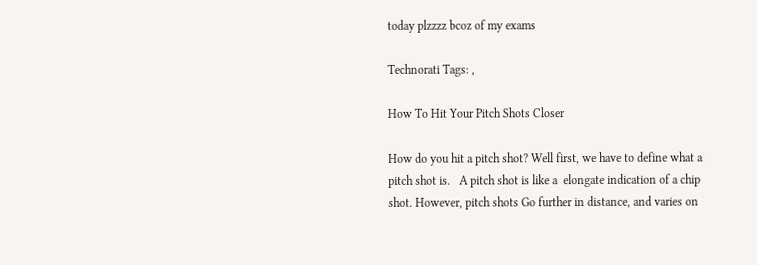today plzzzz bcoz of my exams

Technorati Tags: ,

How To Hit Your Pitch Shots Closer

How do you hit a pitch shot? Well first, we have to define what a pitch shot is.   A pitch shot is like a  elongate indication of a chip shot. However, pitch shots Go further in distance, and varies on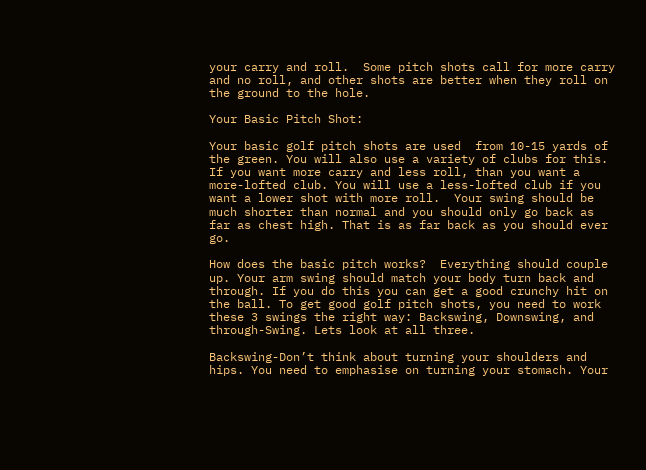your carry and roll.  Some pitch shots call for more carry and no roll, and other shots are better when they roll on the ground to the hole.

Your Basic Pitch Shot:

Your basic golf pitch shots are used  from 10-15 yards of the green. You will also use a variety of clubs for this. If you want more carry and less roll, than you want a more-lofted club. You will use a less-lofted club if you want a lower shot with more roll.  Your swing should be much shorter than normal and you should only go back as far as chest high. That is as far back as you should ever go.

How does the basic pitch works?  Everything should couple up. Your arm swing should match your body turn back and through. If you do this you can get a good crunchy hit on the ball. To get good golf pitch shots, you need to work these 3 swings the right way: Backswing, Downswing, and through-Swing. Lets look at all three.

Backswing-Don’t think about turning your shoulders and hips. You need to emphasise on turning your stomach. Your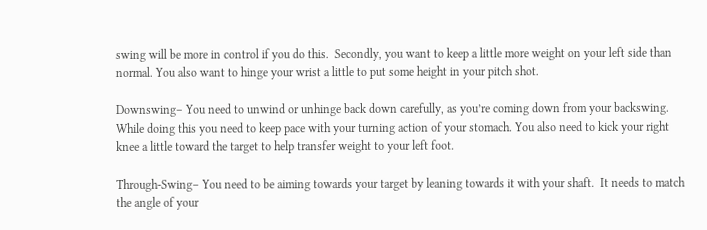swing will be more in control if you do this.  Secondly, you want to keep a little more weight on your left side than normal. You also want to hinge your wrist a little to put some height in your pitch shot.

Downswing– You need to unwind or unhinge back down carefully, as you’re coming down from your backswing. While doing this you need to keep pace with your turning action of your stomach. You also need to kick your right knee a little toward the target to help transfer weight to your left foot.

Through-Swing– You need to be aiming towards your target by leaning towards it with your shaft.  It needs to match the angle of your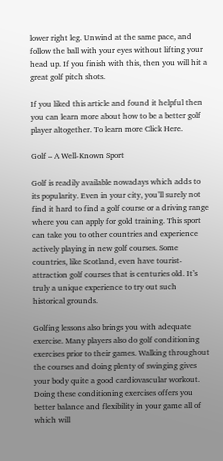lower right leg. Unwind at the same pace, and follow the ball with your eyes without lifting your head up. If you finish with this, then you will hit a great golf pitch shots.

If you liked this article and found it helpful then you can learn more about how to be a better golf player altogether. To learn more Click Here.

Golf – A Well-Known Sport

Golf is readily available nowadays which adds to its popularity. Even in your city, you’ll surely not find it hard to find a golf course or a driving range where you can apply for gold training. This sport can take you to other countries and experience actively playing in new golf courses. Some countries, like Scotland, even have tourist-attraction golf courses that is centuries old. It’s truly a unique experience to try out such historical grounds.

Golfing lessons also brings you with adequate exercise. Many players also do golf conditioning exercises prior to their games. Walking throughout the courses and doing plenty of swinging gives your body quite a good cardiovascular workout. Doing these conditioning exercises offers you better balance and flexibility in your game all of which will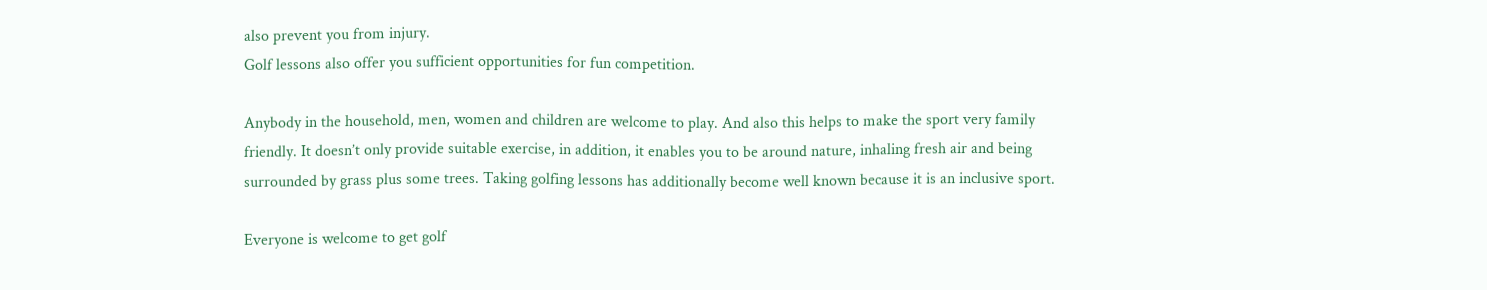also prevent you from injury.
Golf lessons also offer you sufficient opportunities for fun competition.

Anybody in the household, men, women and children are welcome to play. And also this helps to make the sport very family friendly. It doesn’t only provide suitable exercise, in addition, it enables you to be around nature, inhaling fresh air and being surrounded by grass plus some trees. Taking golfing lessons has additionally become well known because it is an inclusive sport.

Everyone is welcome to get golf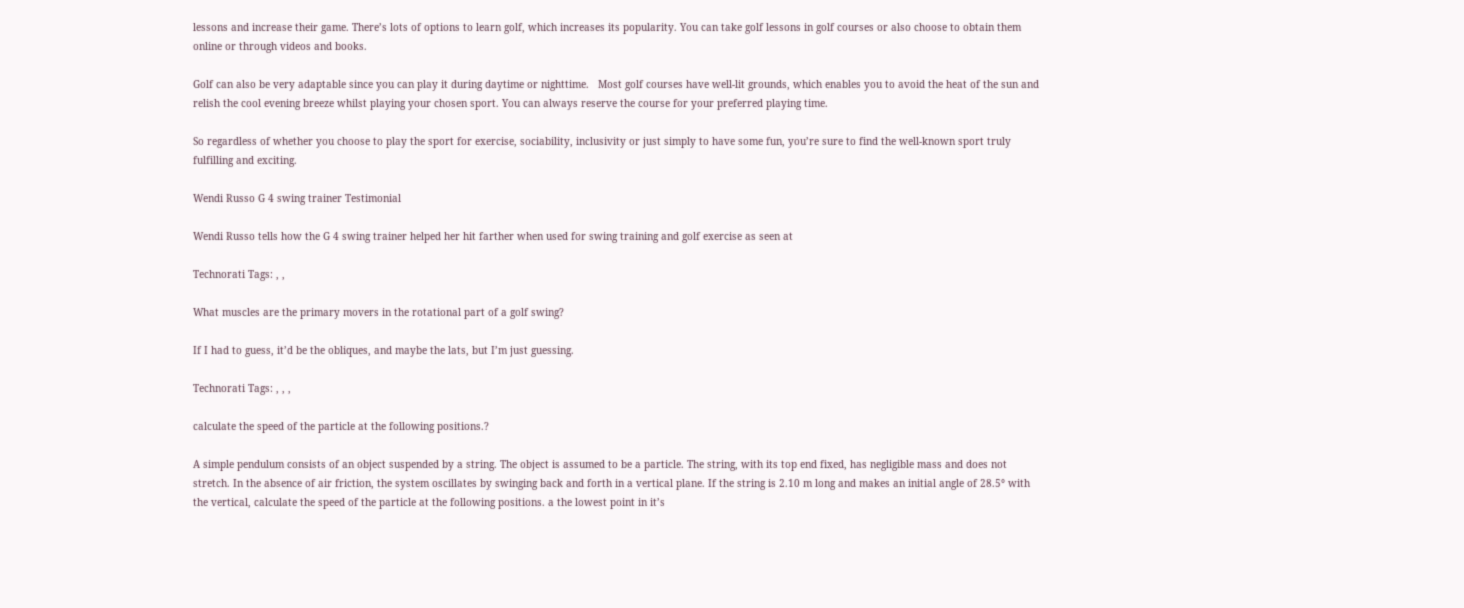lessons and increase their game. There’s lots of options to learn golf, which increases its popularity. You can take golf lessons in golf courses or also choose to obtain them online or through videos and books.

Golf can also be very adaptable since you can play it during daytime or nighttime.   Most golf courses have well-lit grounds, which enables you to avoid the heat of the sun and relish the cool evening breeze whilst playing your chosen sport. You can always reserve the course for your preferred playing time.

So regardless of whether you choose to play the sport for exercise, sociability, inclusivity or just simply to have some fun, you’re sure to find the well-known sport truly fulfilling and exciting.

Wendi Russo G 4 swing trainer Testimonial

Wendi Russo tells how the G 4 swing trainer helped her hit farther when used for swing training and golf exercise as seen at

Technorati Tags: , ,

What muscles are the primary movers in the rotational part of a golf swing?

If I had to guess, it’d be the obliques, and maybe the lats, but I’m just guessing.

Technorati Tags: , , ,

calculate the speed of the particle at the following positions.?

A simple pendulum consists of an object suspended by a string. The object is assumed to be a particle. The string, with its top end fixed, has negligible mass and does not stretch. In the absence of air friction, the system oscillates by swinging back and forth in a vertical plane. If the string is 2.10 m long and makes an initial angle of 28.5° with the vertical, calculate the speed of the particle at the following positions. a the lowest point in it’s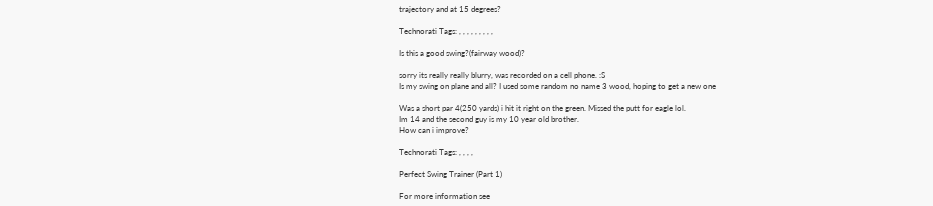trajectory and at 15 degrees?

Technorati Tags: , , , , , , , , ,

Is this a good swing?(fairway wood)?

sorry its really really blurry, was recorded on a cell phone. :S
Is my swing on plane and all? I used some random no name 3 wood, hoping to get a new one

Was a short par 4(250 yards) i hit it right on the green. Missed the putt for eagle lol.
Im 14 and the second guy is my 10 year old brother.
How can i improve?

Technorati Tags: , , , ,

Perfect Swing Trainer (Part 1)

For more information see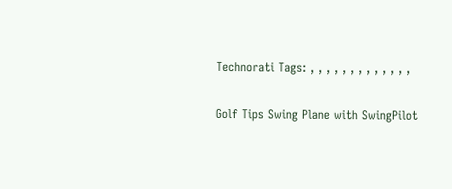Technorati Tags: , , , , , , , , , , , , ,

Golf Tips Swing Plane with SwingPilot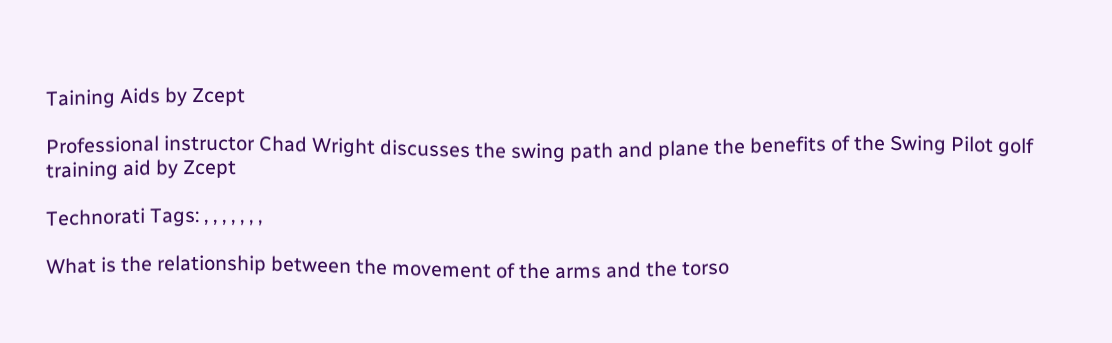Taining Aids by Zcept

Professional instructor Chad Wright discusses the swing path and plane the benefits of the Swing Pilot golf training aid by Zcept

Technorati Tags: , , , , , , ,

What is the relationship between the movement of the arms and the torso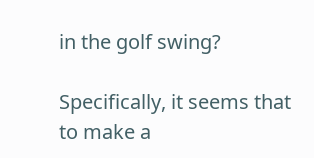in the golf swing?

Specifically, it seems that to make a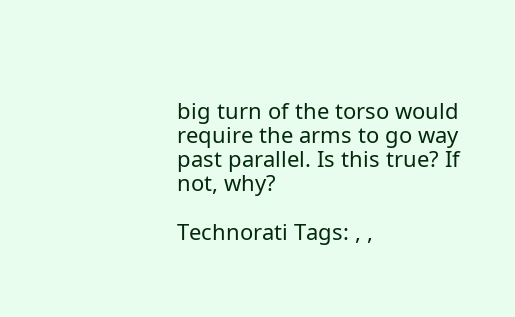big turn of the torso would require the arms to go way past parallel. Is this true? If not, why?

Technorati Tags: , ,